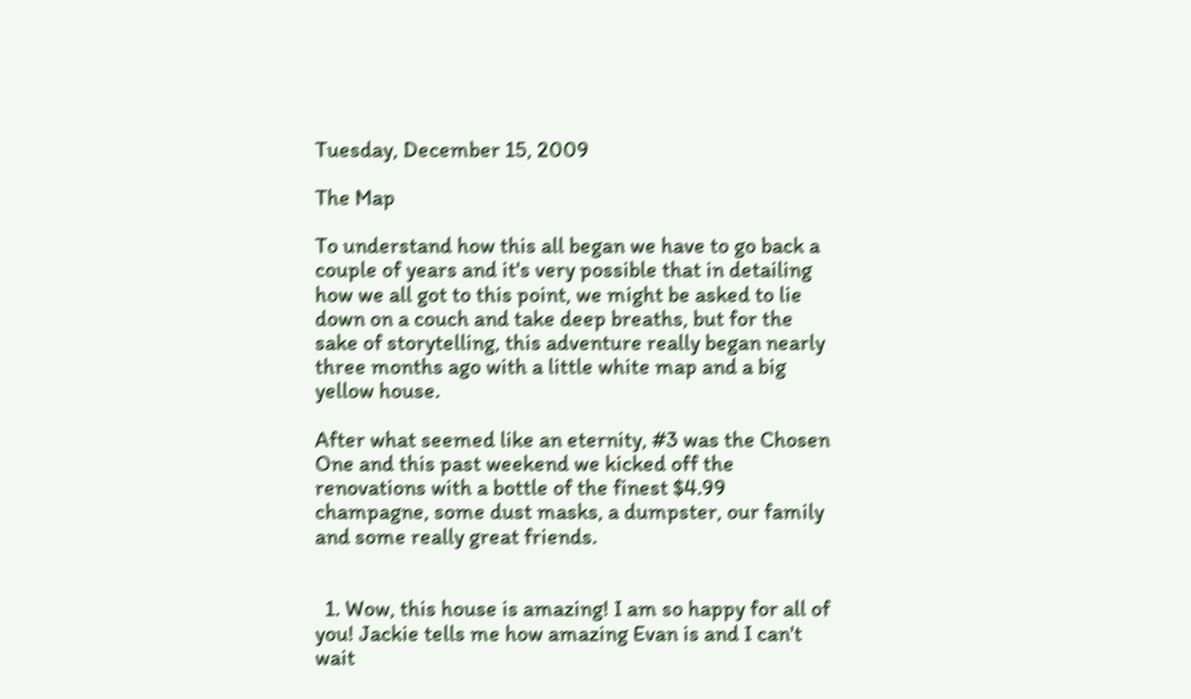Tuesday, December 15, 2009

The Map

To understand how this all began we have to go back a couple of years and it's very possible that in detailing how we all got to this point, we might be asked to lie down on a couch and take deep breaths, but for the sake of storytelling, this adventure really began nearly three months ago with a little white map and a big yellow house.

After what seemed like an eternity, #3 was the Chosen One and this past weekend we kicked off the renovations with a bottle of the finest $4.99 champagne, some dust masks, a dumpster, our family and some really great friends.


  1. Wow, this house is amazing! I am so happy for all of you! Jackie tells me how amazing Evan is and I can't wait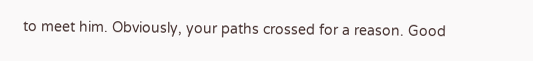to meet him. Obviously, your paths crossed for a reason. Good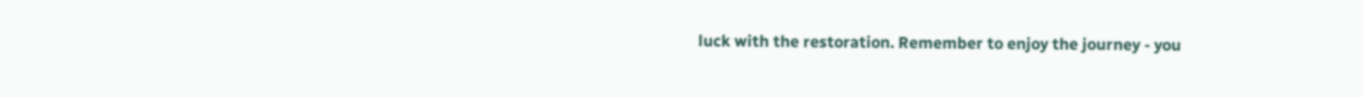luck with the restoration. Remember to enjoy the journey - you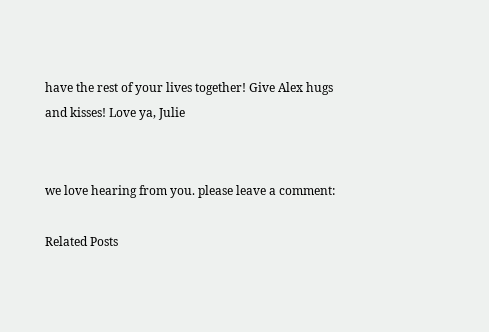have the rest of your lives together! Give Alex hugs and kisses! Love ya, Julie


we love hearing from you. please leave a comment:

Related Posts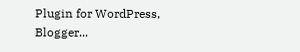Plugin for WordPress, Blogger...